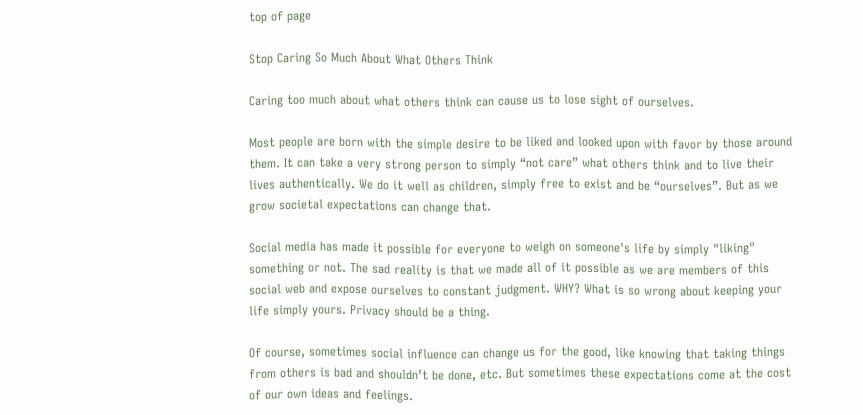top of page

Stop Caring So Much About What Others Think

Caring too much about what others think can cause us to lose sight of ourselves.

Most people are born with the simple desire to be liked and looked upon with favor by those around them. It can take a very strong person to simply “not care” what others think and to live their lives authentically. We do it well as children, simply free to exist and be “ourselves”. But as we grow societal expectations can change that.

Social media has made it possible for everyone to weigh on someone's life by simply "liking" something or not. The sad reality is that we made all of it possible as we are members of this social web and expose ourselves to constant judgment. WHY? What is so wrong about keeping your life simply yours. Privacy should be a thing.

Of course, sometimes social influence can change us for the good, like knowing that taking things from others is bad and shouldn’t be done, etc. But sometimes these expectations come at the cost of our own ideas and feelings.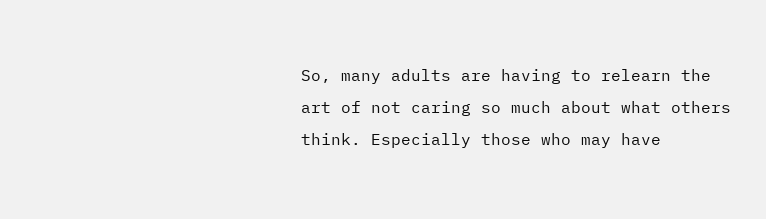So, many adults are having to relearn the art of not caring so much about what others think. Especially those who may have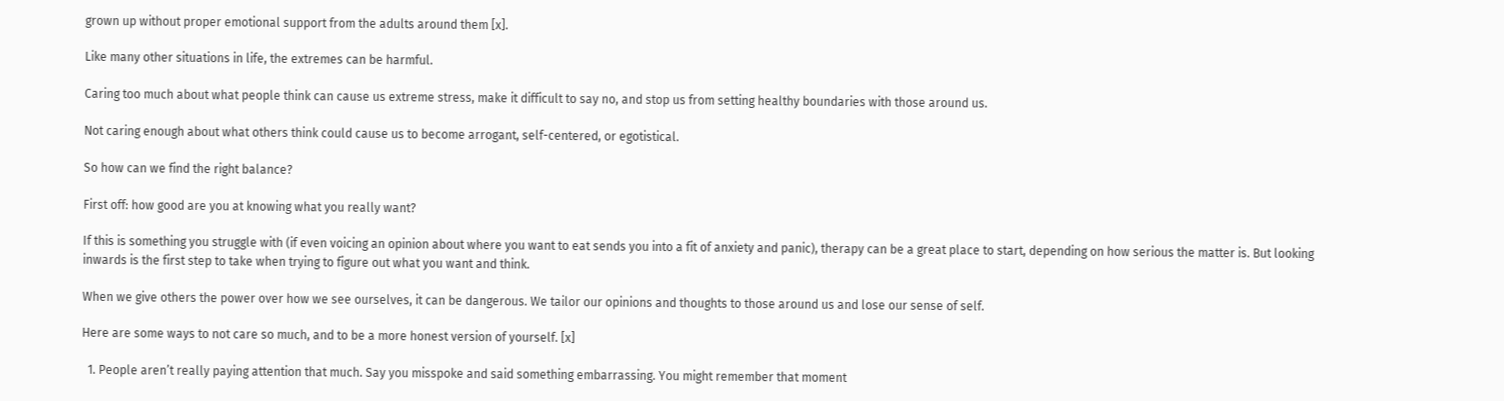grown up without proper emotional support from the adults around them [x].

Like many other situations in life, the extremes can be harmful.

Caring too much about what people think can cause us extreme stress, make it difficult to say no, and stop us from setting healthy boundaries with those around us.

Not caring enough about what others think could cause us to become arrogant, self-centered, or egotistical.

So how can we find the right balance?

First off: how good are you at knowing what you really want?

If this is something you struggle with (if even voicing an opinion about where you want to eat sends you into a fit of anxiety and panic), therapy can be a great place to start, depending on how serious the matter is. But looking inwards is the first step to take when trying to figure out what you want and think.

When we give others the power over how we see ourselves, it can be dangerous. We tailor our opinions and thoughts to those around us and lose our sense of self.

Here are some ways to not care so much, and to be a more honest version of yourself. [x]

  1. People aren’t really paying attention that much. Say you misspoke and said something embarrassing. You might remember that moment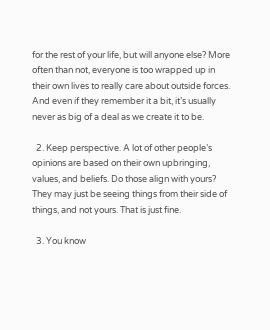for the rest of your life, but will anyone else? More often than not, everyone is too wrapped up in their own lives to really care about outside forces. And even if they remember it a bit, it’s usually never as big of a deal as we create it to be.

  2. Keep perspective. A lot of other people’s opinions are based on their own upbringing, values, and beliefs. Do those align with yours? They may just be seeing things from their side of things, and not yours. That is just fine.

  3. You know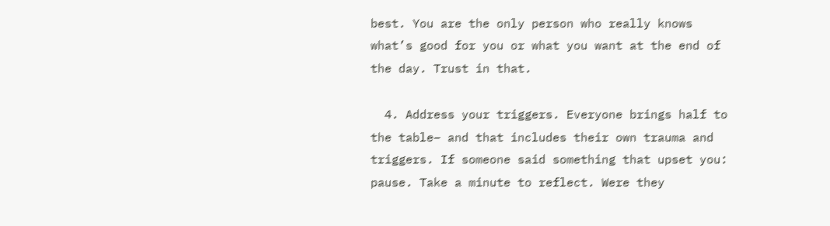best. You are the only person who really knows what’s good for you or what you want at the end of the day. Trust in that.

  4. Address your triggers. Everyone brings half to the table– and that includes their own trauma and triggers. If someone said something that upset you: pause. Take a minute to reflect. Were they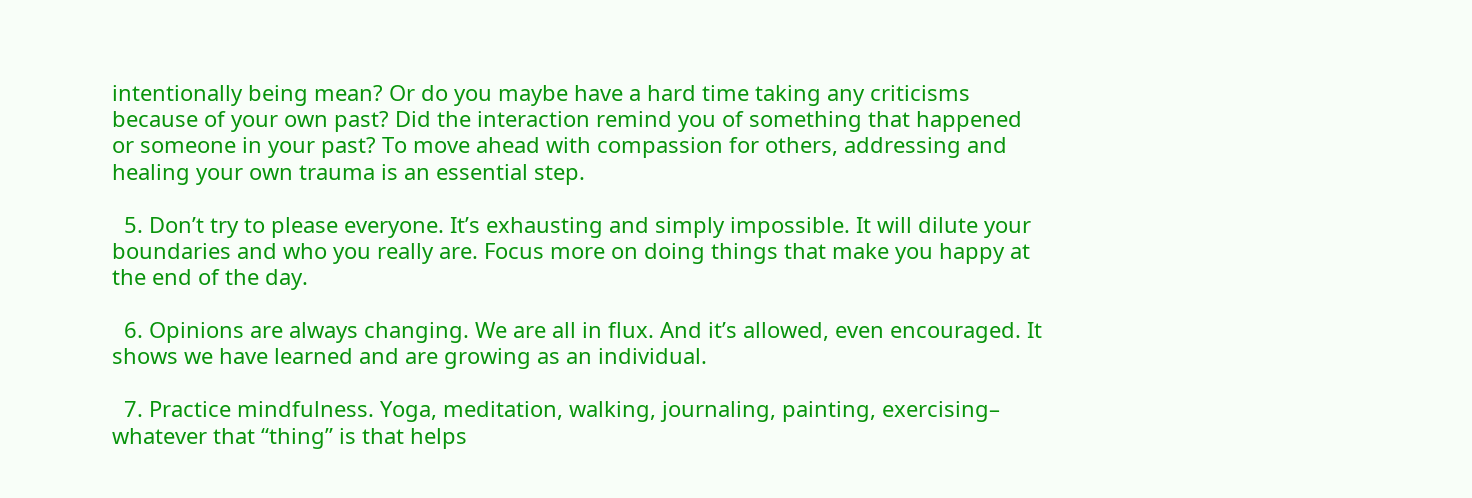intentionally being mean? Or do you maybe have a hard time taking any criticisms because of your own past? Did the interaction remind you of something that happened or someone in your past? To move ahead with compassion for others, addressing and healing your own trauma is an essential step.

  5. Don’t try to please everyone. It’s exhausting and simply impossible. It will dilute your boundaries and who you really are. Focus more on doing things that make you happy at the end of the day.

  6. Opinions are always changing. We are all in flux. And it’s allowed, even encouraged. It shows we have learned and are growing as an individual.

  7. Practice mindfulness. Yoga, meditation, walking, journaling, painting, exercising– whatever that “thing” is that helps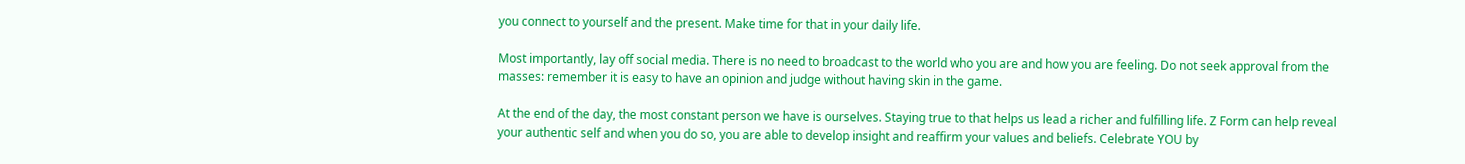you connect to yourself and the present. Make time for that in your daily life.

Most importantly, lay off social media. There is no need to broadcast to the world who you are and how you are feeling. Do not seek approval from the masses: remember it is easy to have an opinion and judge without having skin in the game.

At the end of the day, the most constant person we have is ourselves. Staying true to that helps us lead a richer and fulfilling life. Z Form can help reveal your authentic self and when you do so, you are able to develop insight and reaffirm your values and beliefs. Celebrate YOU by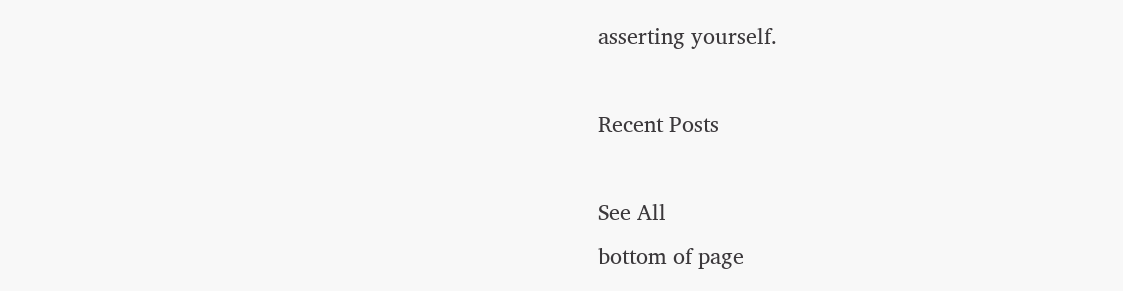asserting yourself.

Recent Posts

See All
bottom of page